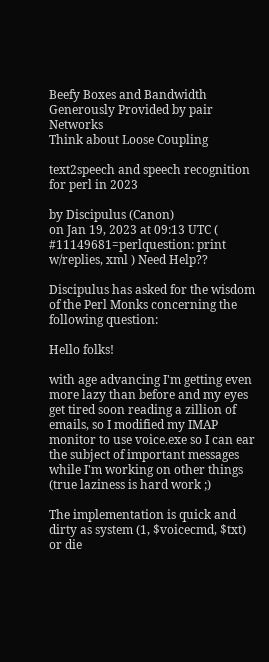Beefy Boxes and Bandwidth Generously Provided by pair Networks
Think about Loose Coupling

text2speech and speech recognition for perl in 2023

by Discipulus (Canon)
on Jan 19, 2023 at 09:13 UTC ( #11149681=perlquestion: print w/replies, xml ) Need Help??

Discipulus has asked for the wisdom of the Perl Monks concerning the following question:

Hello folks!

with age advancing I'm getting even more lazy than before and my eyes get tired soon reading a zillion of emails, so I modified my IMAP monitor to use voice.exe so I can ear the subject of important messages while I'm working on other things (true laziness is hard work ;)

The implementation is quick and dirty as system (1, $voicecmd, $txt) or die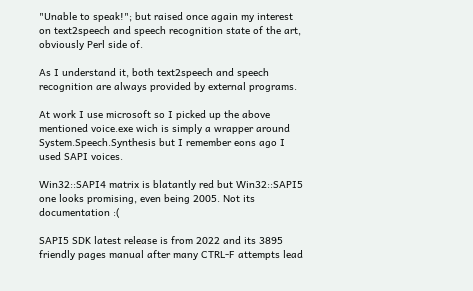"Unable to speak!"; but raised once again my interest on text2speech and speech recognition state of the art, obviously Perl side of.

As I understand it, both text2speech and speech recognition are always provided by external programs.

At work I use microsoft so I picked up the above mentioned voice.exe wich is simply a wrapper around System.Speech.Synthesis but I remember eons ago I used SAPI voices.

Win32::SAPI4 matrix is blatantly red but Win32::SAPI5 one looks promising, even being 2005. Not its documentation :(

SAPI5 SDK latest release is from 2022 and its 3895 friendly pages manual after many CTRL-F attempts lead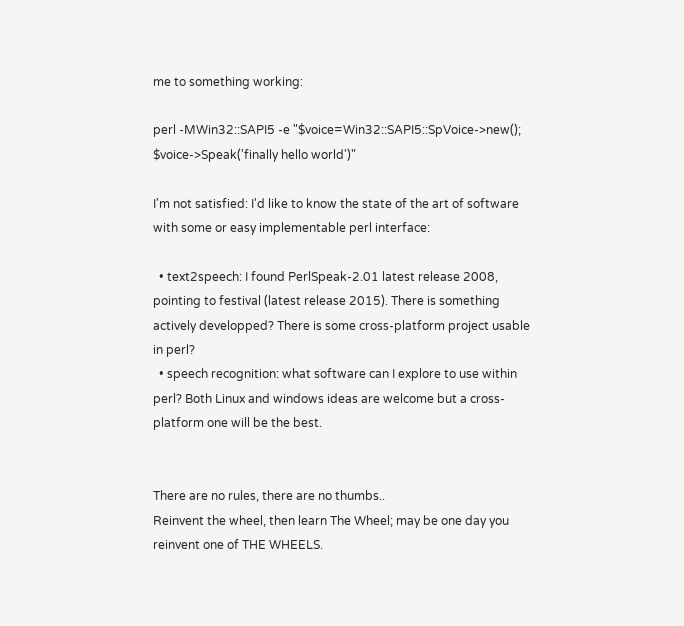me to something working:

perl -MWin32::SAPI5 -e "$voice=Win32::SAPI5::SpVoice->new(); $voice->Speak('finally hello world')"

I'm not satisfied: I'd like to know the state of the art of software with some or easy implementable perl interface:

  • text2speech: I found PerlSpeak-2.01 latest release 2008, pointing to festival (latest release 2015). There is something actively developped? There is some cross-platform project usable in perl?
  • speech recognition: what software can I explore to use within perl? Both Linux and windows ideas are welcome but a cross-platform one will be the best.


There are no rules, there are no thumbs..
Reinvent the wheel, then learn The Wheel; may be one day you reinvent one of THE WHEELS.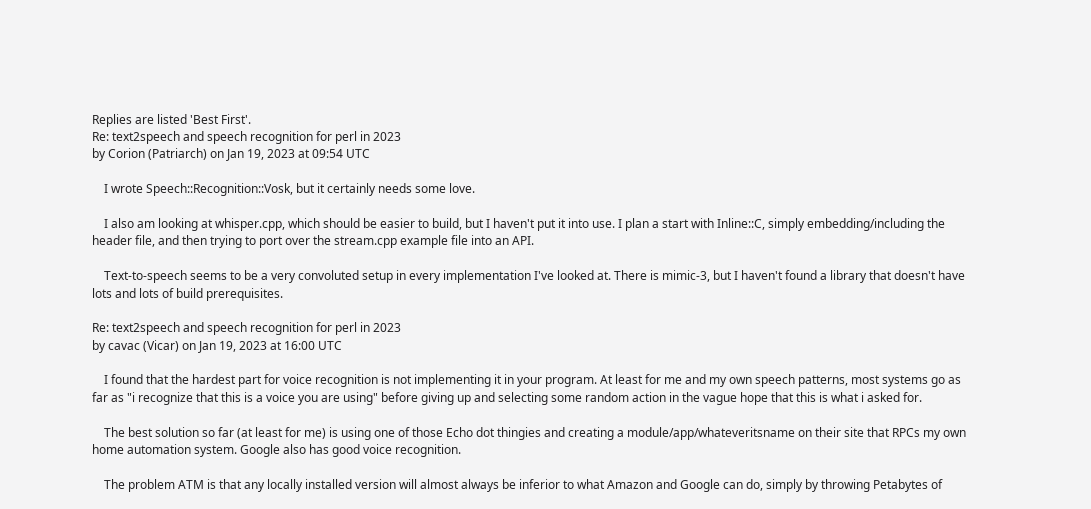Replies are listed 'Best First'.
Re: text2speech and speech recognition for perl in 2023
by Corion (Patriarch) on Jan 19, 2023 at 09:54 UTC

    I wrote Speech::Recognition::Vosk, but it certainly needs some love.

    I also am looking at whisper.cpp, which should be easier to build, but I haven't put it into use. I plan a start with Inline::C, simply embedding/including the header file, and then trying to port over the stream.cpp example file into an API.

    Text-to-speech seems to be a very convoluted setup in every implementation I've looked at. There is mimic-3, but I haven't found a library that doesn't have lots and lots of build prerequisites.

Re: text2speech and speech recognition for perl in 2023
by cavac (Vicar) on Jan 19, 2023 at 16:00 UTC

    I found that the hardest part for voice recognition is not implementing it in your program. At least for me and my own speech patterns, most systems go as far as "i recognize that this is a voice you are using" before giving up and selecting some random action in the vague hope that this is what i asked for.

    The best solution so far (at least for me) is using one of those Echo dot thingies and creating a module/app/whateveritsname on their site that RPCs my own home automation system. Google also has good voice recognition.

    The problem ATM is that any locally installed version will almost always be inferior to what Amazon and Google can do, simply by throwing Petabytes of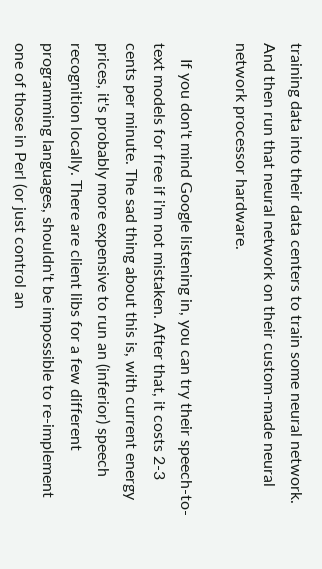training data into their data centers to train some neural network. And then run that neural network on their custom-made neural network processor hardware.

    If you don't mind Google listening in, you can try their speech-to-text models for free if i'm not mistaken. After that, it costs 2-3 cents per minute. The sad thing about this is, with current energy prices, it's probably more expensive to run an (inferior) speech recognition locally. There are client libs for a few different programming languages, shouldn't be impossible to re-implement one of those in Perl (or just control an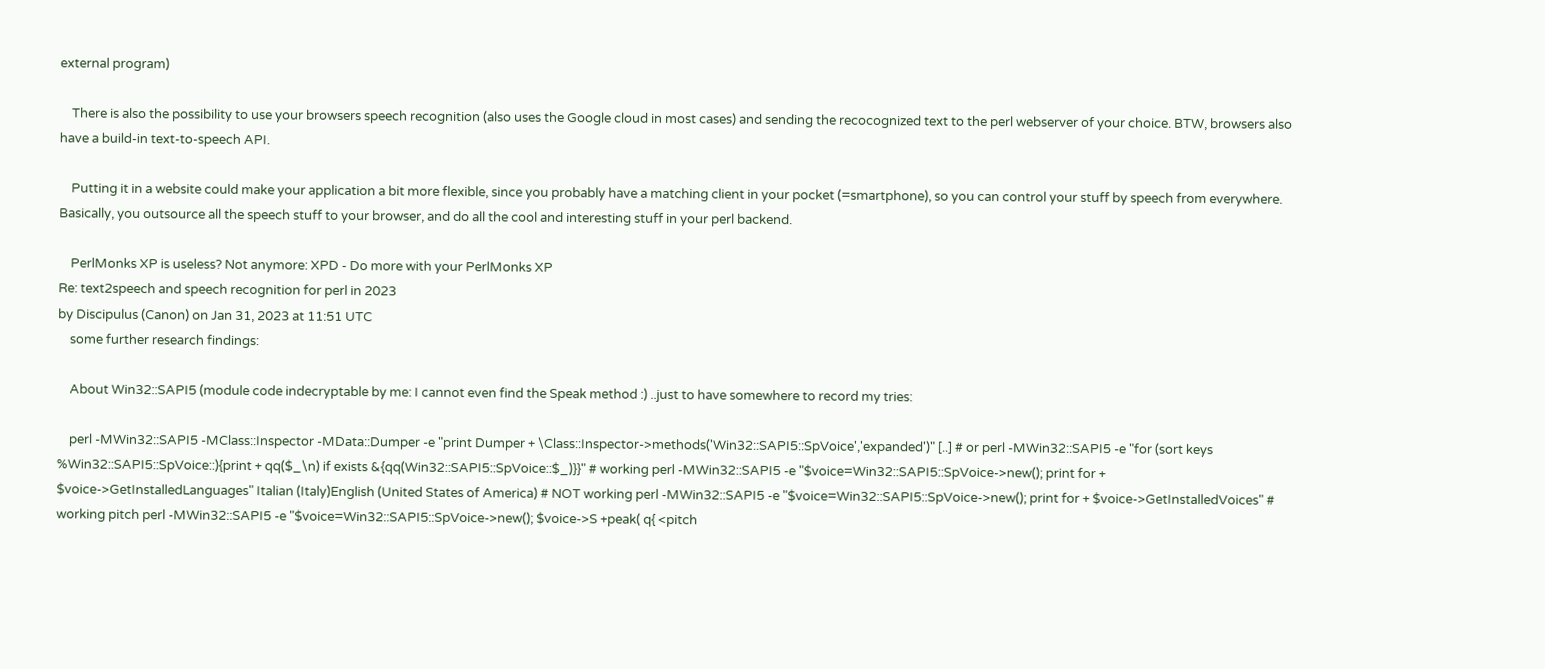external program)

    There is also the possibility to use your browsers speech recognition (also uses the Google cloud in most cases) and sending the recocognized text to the perl webserver of your choice. BTW, browsers also have a build-in text-to-speech API.

    Putting it in a website could make your application a bit more flexible, since you probably have a matching client in your pocket (=smartphone), so you can control your stuff by speech from everywhere. Basically, you outsource all the speech stuff to your browser, and do all the cool and interesting stuff in your perl backend.

    PerlMonks XP is useless? Not anymore: XPD - Do more with your PerlMonks XP
Re: text2speech and speech recognition for perl in 2023
by Discipulus (Canon) on Jan 31, 2023 at 11:51 UTC
    some further research findings:

    About Win32::SAPI5 (module code indecryptable by me: I cannot even find the Speak method :) ..just to have somewhere to record my tries:

    perl -MWin32::SAPI5 -MClass::Inspector -MData::Dumper -e "print Dumper + \Class::Inspector->methods('Win32::SAPI5::SpVoice','expanded')" [..] # or perl -MWin32::SAPI5 -e "for (sort keys %Win32::SAPI5::SpVoice::){print + qq($_\n) if exists &{qq(Win32::SAPI5::SpVoice::$_)}}" # working perl -MWin32::SAPI5 -e "$voice=Win32::SAPI5::SpVoice->new(); print for + $voice->GetInstalledLanguages" Italian (Italy)English (United States of America) # NOT working perl -MWin32::SAPI5 -e "$voice=Win32::SAPI5::SpVoice->new(); print for + $voice->GetInstalledVoices" # working pitch perl -MWin32::SAPI5 -e "$voice=Win32::SAPI5::SpVoice->new(); $voice->S +peak( q{ <pitch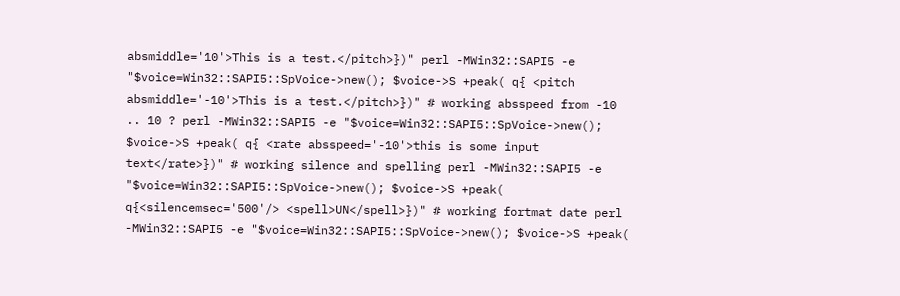absmiddle='10'>This is a test.</pitch>})" perl -MWin32::SAPI5 -e "$voice=Win32::SAPI5::SpVoice->new(); $voice->S +peak( q{ <pitch absmiddle='-10'>This is a test.</pitch>})" # working absspeed from -10 .. 10 ? perl -MWin32::SAPI5 -e "$voice=Win32::SAPI5::SpVoice->new(); $voice->S +peak( q{ <rate absspeed='-10'>this is some input text</rate>})" # working silence and spelling perl -MWin32::SAPI5 -e "$voice=Win32::SAPI5::SpVoice->new(); $voice->S +peak( q{<silencemsec='500'/> <spell>UN</spell>})" # working fortmat date perl -MWin32::SAPI5 -e "$voice=Win32::SAPI5::SpVoice->new(); $voice->S +peak(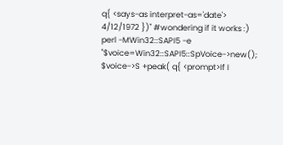q{ <says-as interpret-as='date'> 4/12/1972 })" #wondering if it works :) perl -MWin32::SAPI5 -e "$voice=Win32::SAPI5::SpVoice->new(); $voice->S +peak( q{ <prompt>If I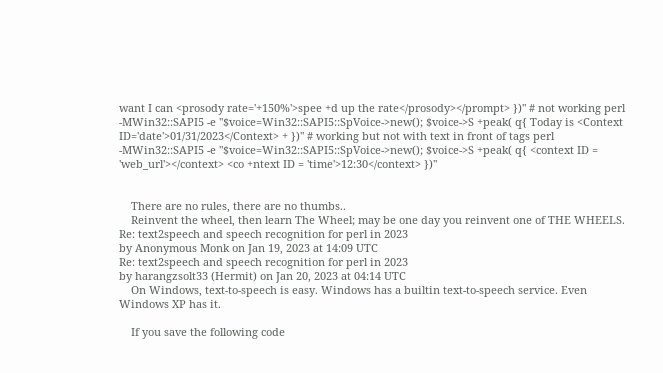want I can <prosody rate='+150%'>spee +d up the rate</prosody></prompt> })" # not working perl -MWin32::SAPI5 -e "$voice=Win32::SAPI5::SpVoice->new(); $voice->S +peak( q{ Today is <Context ID='date'>01/31/2023</Context> + })" # working but not with text in front of tags perl -MWin32::SAPI5 -e "$voice=Win32::SAPI5::SpVoice->new(); $voice->S +peak( q{ <context ID = 'web_url'></context> <co +ntext ID = 'time'>12:30</context> })"


    There are no rules, there are no thumbs..
    Reinvent the wheel, then learn The Wheel; may be one day you reinvent one of THE WHEELS.
Re: text2speech and speech recognition for perl in 2023
by Anonymous Monk on Jan 19, 2023 at 14:09 UTC
Re: text2speech and speech recognition for perl in 2023
by harangzsolt33 (Hermit) on Jan 20, 2023 at 04:14 UTC
    On Windows, text-to-speech is easy. Windows has a builtin text-to-speech service. Even Windows XP has it.

    If you save the following code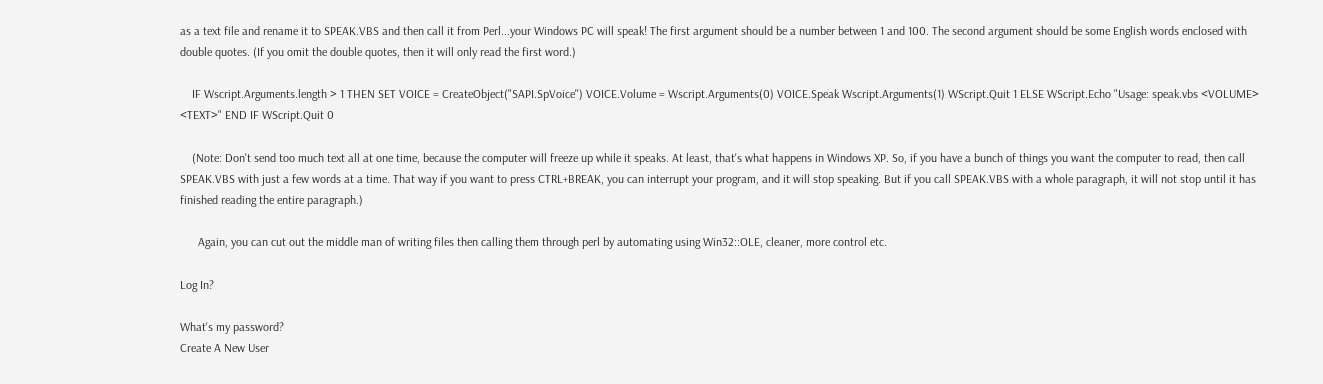as a text file and rename it to SPEAK.VBS and then call it from Perl...your Windows PC will speak! The first argument should be a number between 1 and 100. The second argument should be some English words enclosed with double quotes. (If you omit the double quotes, then it will only read the first word.)

    IF Wscript.Arguments.length > 1 THEN SET VOICE = CreateObject("SAPI.SpVoice") VOICE.Volume = Wscript.Arguments(0) VOICE.Speak Wscript.Arguments(1) WScript.Quit 1 ELSE WScript.Echo "Usage: speak.vbs <VOLUME> <TEXT>" END IF WScript.Quit 0

    (Note: Don't send too much text all at one time, because the computer will freeze up while it speaks. At least, that's what happens in Windows XP. So, if you have a bunch of things you want the computer to read, then call SPEAK.VBS with just a few words at a time. That way if you want to press CTRL+BREAK, you can interrupt your program, and it will stop speaking. But if you call SPEAK.VBS with a whole paragraph, it will not stop until it has finished reading the entire paragraph.)

      Again, you can cut out the middle man of writing files then calling them through perl by automating using Win32::OLE, cleaner, more control etc.

Log In?

What's my password?
Create A New User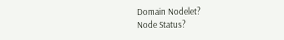Domain Nodelet?
Node Status?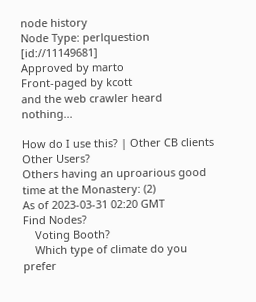node history
Node Type: perlquestion [id://11149681]
Approved by marto
Front-paged by kcott
and the web crawler heard nothing...

How do I use this? | Other CB clients
Other Users?
Others having an uproarious good time at the Monastery: (2)
As of 2023-03-31 02:20 GMT
Find Nodes?
    Voting Booth?
    Which type of climate do you prefer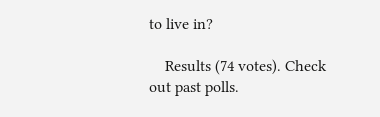to live in?

    Results (74 votes). Check out past polls.